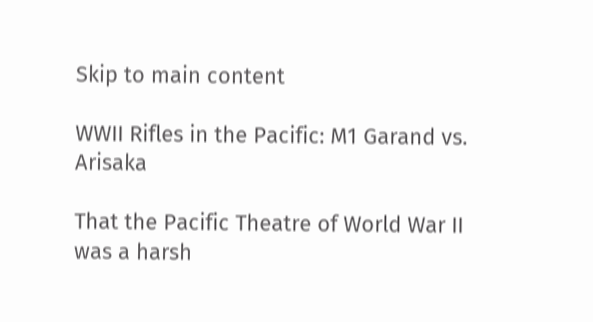Skip to main content

WWII Rifles in the Pacific: M1 Garand vs. Arisaka

That the Pacific Theatre of World War II was a harsh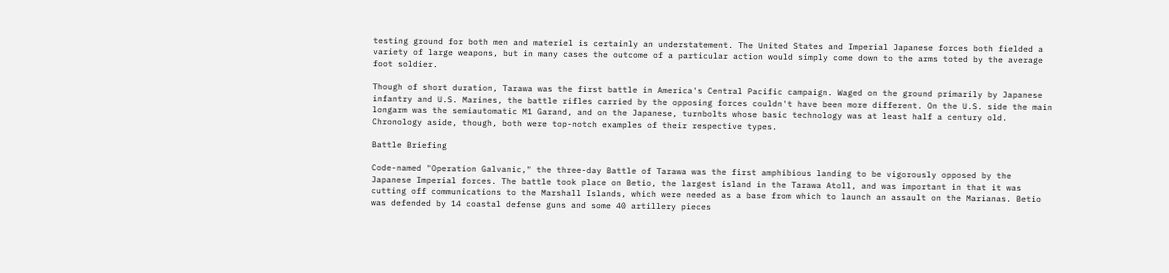testing ground for both men and materiel is certainly an understatement. The United States and Imperial Japanese forces both fielded a variety of large weapons, but in many cases the outcome of a particular action would simply come down to the arms toted by the average foot soldier.

Though of short duration, Tarawa was the first battle in America's Central Pacific campaign. Waged on the ground primarily by Japanese infantry and U.S. Marines, the battle rifles carried by the opposing forces couldn't have been more different. On the U.S. side the main longarm was the semiautomatic M1 Garand, and on the Japanese, turnbolts whose basic technology was at least half a century old. Chronology aside, though, both were top-notch examples of their respective types.

Battle Briefing

Code-named "Operation Galvanic," the three-day Battle of Tarawa was the first amphibious landing to be vigorously opposed by the Japanese Imperial forces. The battle took place on Betio, the largest island in the Tarawa Atoll, and was important in that it was cutting off communications to the Marshall Islands, which were needed as a base from which to launch an assault on the Marianas. Betio was defended by 14 coastal defense guns and some 40 artillery pieces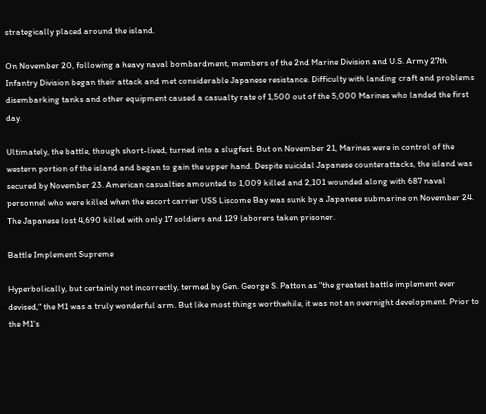strategically placed around the island.

On November 20, following a heavy naval bombardment, members of the 2nd Marine Division and U.S. Army 27th Infantry Division began their attack and met considerable Japanese resistance. Difficulty with landing craft and problems disembarking tanks and other equipment caused a casualty rate of 1,500 out of the 5,000 Marines who landed the first day.

Ultimately, the battle, though short-lived, turned into a slugfest. But on November 21, Marines were in control of the western portion of the island and began to gain the upper hand. Despite suicidal Japanese counterattacks, the island was secured by November 23. American casualties amounted to 1,009 killed and 2,101 wounded along with 687 naval personnel who were killed when the escort carrier USS Liscome Bay was sunk by a Japanese submarine on November 24. The Japanese lost 4,690 killed with only 17 soldiers and 129 laborers taken prisoner.

Battle Implement Supreme

Hyperbolically, but certainly not incorrectly, termed by Gen. George S. Patton as "the greatest battle implement ever devised," the M1 was a truly wonderful arm. But like most things worthwhile, it was not an overnight development. Prior to the M1's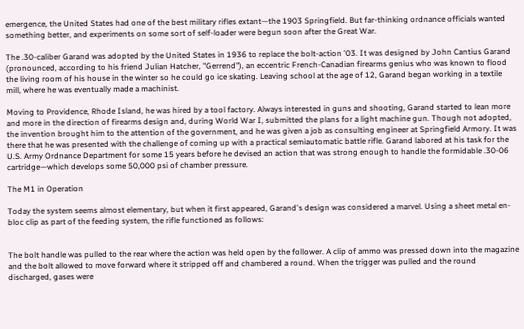emergence, the United States had one of the best military rifles extant—the 1903 Springfield. But far-thinking ordnance officials wanted something better, and experiments on some sort of self-loader were begun soon after the Great War.

The .30-caliber Garand was adopted by the United States in 1936 to replace the bolt-action '03. It was designed by John Cantius Garand (pronounced, according to his friend Julian Hatcher, "Gerrend"), an eccentric French-Canadian firearms genius who was known to flood the living room of his house in the winter so he could go ice skating. Leaving school at the age of 12, Garand began working in a textile mill, where he was eventually made a machinist.

Moving to Providence, Rhode Island, he was hired by a tool factory. Always interested in guns and shooting, Garand started to lean more and more in the direction of firearms design and, during World War I, submitted the plans for a light machine gun. Though not adopted, the invention brought him to the attention of the government, and he was given a job as consulting engineer at Springfield Armory. It was there that he was presented with the challenge of coming up with a practical semiautomatic battle rifle. Garand labored at his task for the U.S. Army Ordnance Department for some 15 years before he devised an action that was strong enough to handle the formidable .30-06 cartridge—which develops some 50,000 psi of chamber pressure.

The M1 in Operation

Today the system seems almost elementary, but when it first appeared, Garand's design was considered a marvel. Using a sheet metal en-bloc clip as part of the feeding system, the rifle functioned as follows:


The bolt handle was pulled to the rear where the action was held open by the follower. A clip of ammo was pressed down into the magazine and the bolt allowed to move forward where it stripped off and chambered a round. When the trigger was pulled and the round discharged, gases were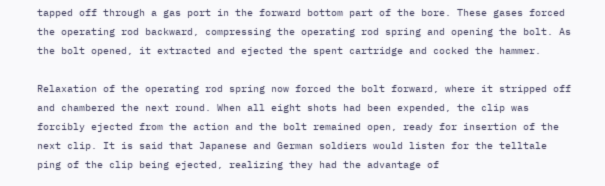tapped off through a gas port in the forward bottom part of the bore. These gases forced the operating rod backward, compressing the operating rod spring and opening the bolt. As the bolt opened, it extracted and ejected the spent cartridge and cocked the hammer.

Relaxation of the operating rod spring now forced the bolt forward, where it stripped off and chambered the next round. When all eight shots had been expended, the clip was forcibly ejected from the action and the bolt remained open, ready for insertion of the next clip. It is said that Japanese and German soldiers would listen for the telltale ping of the clip being ejected, realizing they had the advantage of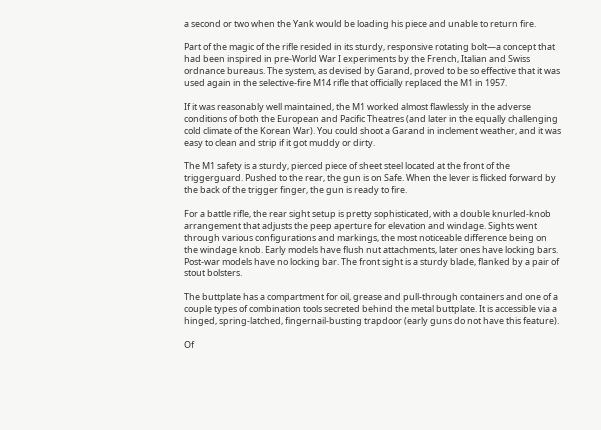a second or two when the Yank would be loading his piece and unable to return fire.

Part of the magic of the rifle resided in its sturdy, responsive rotating bolt—a concept that had been inspired in pre-World War I experiments by the French, Italian and Swiss ordnance bureaus. The system, as devised by Garand, proved to be so effective that it was used again in the selective-fire M14 rifle that officially replaced the M1 in 1957.

If it was reasonably well maintained, the M1 worked almost flawlessly in the adverse conditions of both the European and Pacific Theatres (and later in the equally challenging cold climate of the Korean War). You could shoot a Garand in inclement weather, and it was easy to clean and strip if it got muddy or dirty.

The M1 safety is a sturdy, pierced piece of sheet steel located at the front of the triggerguard. Pushed to the rear, the gun is on Safe. When the lever is flicked forward by the back of the trigger finger, the gun is ready to fire.

For a battle rifle, the rear sight setup is pretty sophisticated, with a double knurled-knob arrangement that adjusts the peep aperture for elevation and windage. Sights went through various configurations and markings, the most noticeable difference being on the windage knob. Early models have flush nut attachments, later ones have locking bars. Post-war models have no locking bar. The front sight is a sturdy blade, flanked by a pair of stout bolsters.

The buttplate has a compartment for oil, grease and pull-through containers and one of a couple types of combination tools secreted behind the metal buttplate. It is accessible via a hinged, spring-latched, fingernail-busting trapdoor (early guns do not have this feature).

Of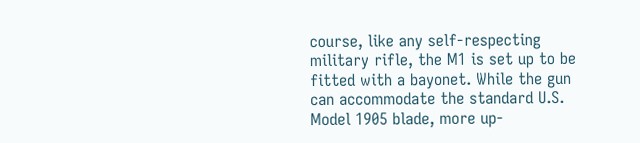course, like any self-respecting military rifle, the M1 is set up to be fitted with a bayonet. While the gun can accommodate the standard U.S. Model 1905 blade, more up-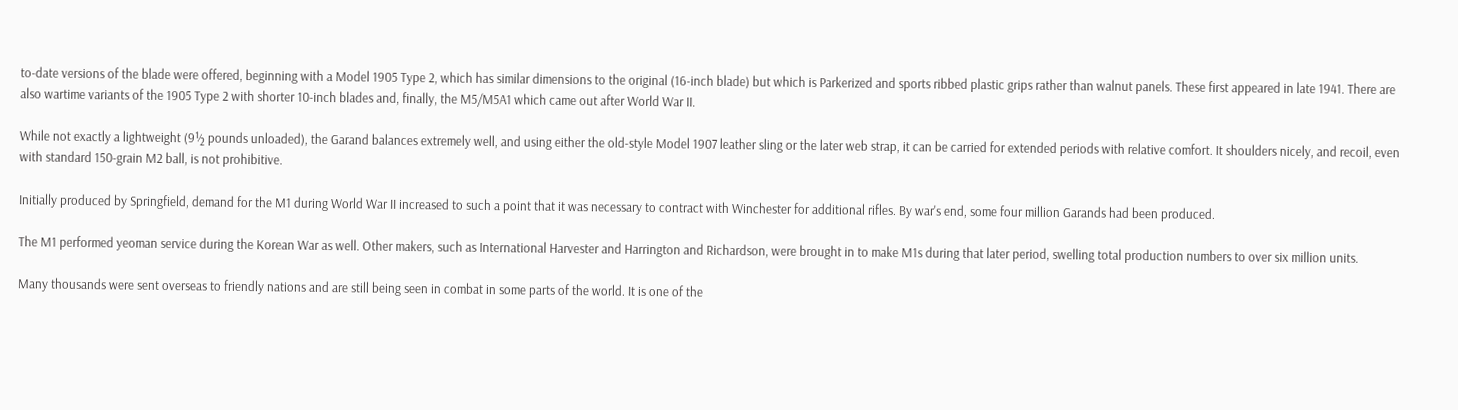to-date versions of the blade were offered, beginning with a Model 1905 Type 2, which has similar dimensions to the original (16-inch blade) but which is Parkerized and sports ribbed plastic grips rather than walnut panels. These first appeared in late 1941. There are also wartime variants of the 1905 Type 2 with shorter 10-inch blades and, finally, the M5/M5A1 which came out after World War II.

While not exactly a lightweight (9½ pounds unloaded), the Garand balances extremely well, and using either the old-style Model 1907 leather sling or the later web strap, it can be carried for extended periods with relative comfort. It shoulders nicely, and recoil, even with standard 150-grain M2 ball, is not prohibitive.

Initially produced by Springfield, demand for the M1 during World War II increased to such a point that it was necessary to contract with Winchester for additional rifles. By war's end, some four million Garands had been produced.

The M1 performed yeoman service during the Korean War as well. Other makers, such as International Harvester and Harrington and Richardson, were brought in to make M1s during that later period, swelling total production numbers to over six million units.

Many thousands were sent overseas to friendly nations and are still being seen in combat in some parts of the world. It is one of the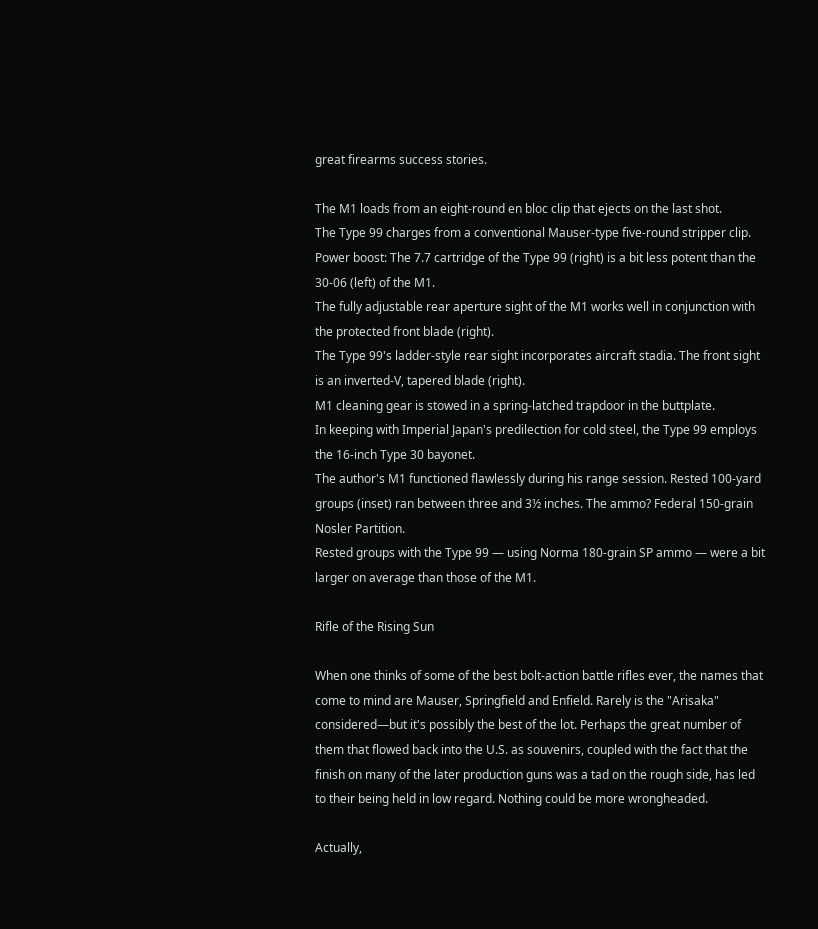great firearms success stories.

The M1 loads from an eight-round en bloc clip that ejects on the last shot.
The Type 99 charges from a conventional Mauser-type five-round stripper clip.
Power boost: The 7.7 cartridge of the Type 99 (right) is a bit less potent than the 30-06 (left) of the M1.
The fully adjustable rear aperture sight of the M1 works well in conjunction with the protected front blade (right).
The Type 99's ladder-style rear sight incorporates aircraft stadia. The front sight is an inverted-V, tapered blade (right).
M1 cleaning gear is stowed in a spring-latched trapdoor in the buttplate.
In keeping with Imperial Japan's predilection for cold steel, the Type 99 employs the 16-inch Type 30 bayonet.
The author's M1 functioned flawlessly during his range session. Rested 100-yard groups (inset) ran between three and 3½ inches. The ammo? Federal 150-grain Nosler Partition.
Rested groups with the Type 99 — using Norma 180-grain SP ammo — were a bit larger on average than those of the M1.

Rifle of the Rising Sun

When one thinks of some of the best bolt-action battle rifles ever, the names that come to mind are Mauser, Springfield and Enfield. Rarely is the "Arisaka" considered—but it's possibly the best of the lot. Perhaps the great number of them that flowed back into the U.S. as souvenirs, coupled with the fact that the finish on many of the later production guns was a tad on the rough side, has led to their being held in low regard. Nothing could be more wrongheaded.

Actually,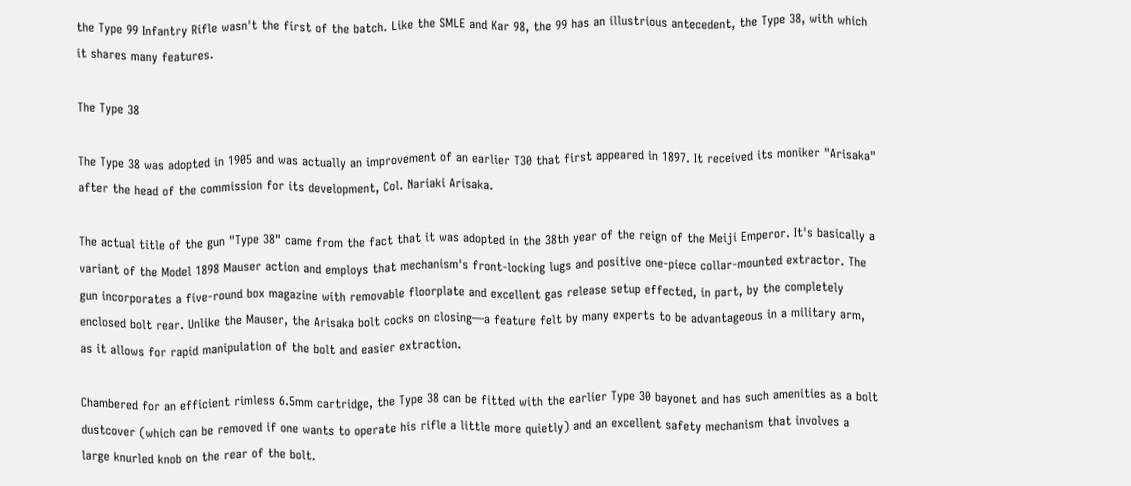the Type 99 Infantry Rifle wasn't the first of the batch. Like the SMLE and Kar 98, the 99 has an illustrious antecedent, the Type 38, with which it shares many features.

The Type 38

The Type 38 was adopted in 1905 and was actually an improvement of an earlier T30 that first appeared in 1897. It received its moniker "Arisaka" after the head of the commission for its development, Col. Nariaki Arisaka.

The actual title of the gun "Type 38" came from the fact that it was adopted in the 38th year of the reign of the Meiji Emperor. It's basically a variant of the Model 1898 Mauser action and employs that mechanism's front-locking lugs and positive one-piece collar-mounted extractor. The gun incorporates a five-round box magazine with removable floorplate and excellent gas release setup effected, in part, by the completely enclosed bolt rear. Unlike the Mauser, the Arisaka bolt cocks on closing—a feature felt by many experts to be advantageous in a military arm, as it allows for rapid manipulation of the bolt and easier extraction.

Chambered for an efficient rimless 6.5mm cartridge, the Type 38 can be fitted with the earlier Type 30 bayonet and has such amenities as a bolt dustcover (which can be removed if one wants to operate his rifle a little more quietly) and an excellent safety mechanism that involves a large knurled knob on the rear of the bolt.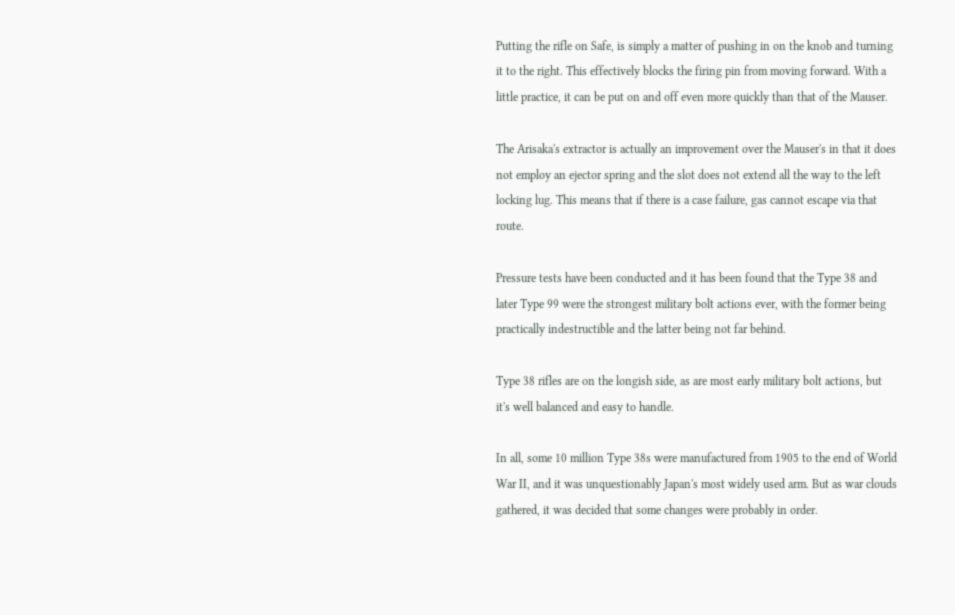Putting the rifle on Safe, is simply a matter of pushing in on the knob and turning it to the right. This effectively blocks the firing pin from moving forward. With a little practice, it can be put on and off even more quickly than that of the Mauser.

The Arisaka's extractor is actually an improvement over the Mauser's in that it does not employ an ejector spring and the slot does not extend all the way to the left locking lug. This means that if there is a case failure, gas cannot escape via that route.

Pressure tests have been conducted and it has been found that the Type 38 and later Type 99 were the strongest military bolt actions ever, with the former being practically indestructible and the latter being not far behind.

Type 38 rifles are on the longish side, as are most early military bolt actions, but it's well balanced and easy to handle.

In all, some 10 million Type 38s were manufactured from 1905 to the end of World War II, and it was unquestionably Japan's most widely used arm. But as war clouds gathered, it was decided that some changes were probably in order.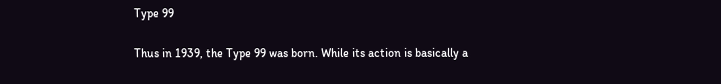Type 99

Thus in 1939, the Type 99 was born. While its action is basically a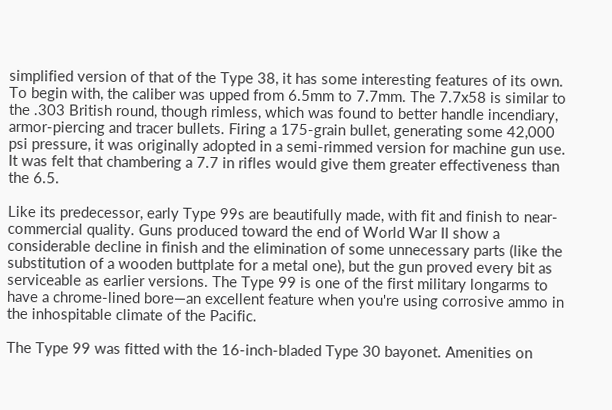simplified version of that of the Type 38, it has some interesting features of its own. To begin with, the caliber was upped from 6.5mm to 7.7mm. The 7.7x58 is similar to the .303 British round, though rimless, which was found to better handle incendiary, armor-piercing and tracer bullets. Firing a 175-grain bullet, generating some 42,000 psi pressure, it was originally adopted in a semi-rimmed version for machine gun use. It was felt that chambering a 7.7 in rifles would give them greater effectiveness than the 6.5.

Like its predecessor, early Type 99s are beautifully made, with fit and finish to near-commercial quality. Guns produced toward the end of World War II show a considerable decline in finish and the elimination of some unnecessary parts (like the substitution of a wooden buttplate for a metal one), but the gun proved every bit as serviceable as earlier versions. The Type 99 is one of the first military longarms to have a chrome-lined bore—an excellent feature when you're using corrosive ammo in the inhospitable climate of the Pacific.

The Type 99 was fitted with the 16-inch-bladed Type 30 bayonet. Amenities on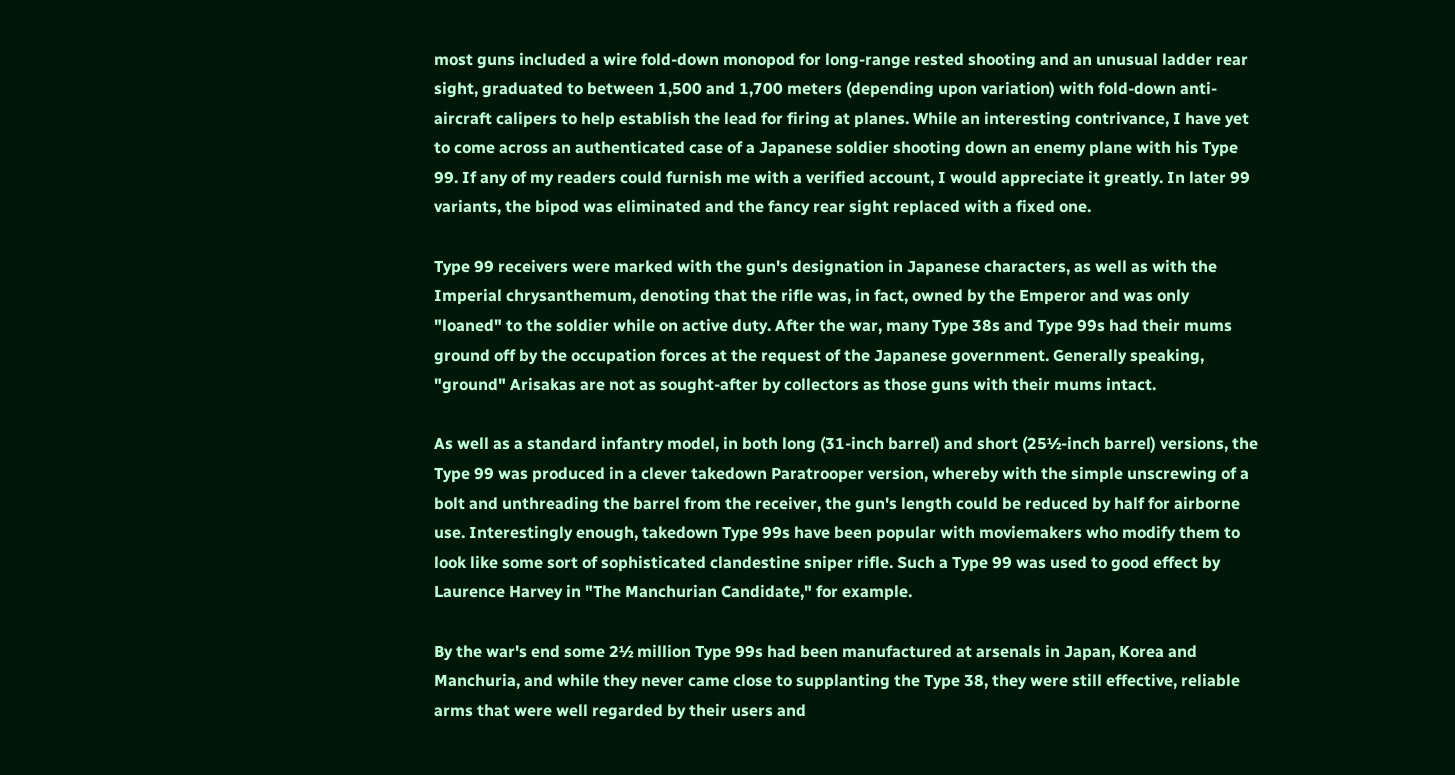most guns included a wire fold-down monopod for long-range rested shooting and an unusual ladder rear sight, graduated to between 1,500 and 1,700 meters (depending upon variation) with fold-down anti-aircraft calipers to help establish the lead for firing at planes. While an interesting contrivance, I have yet to come across an authenticated case of a Japanese soldier shooting down an enemy plane with his Type 99. If any of my readers could furnish me with a verified account, I would appreciate it greatly. In later 99 variants, the bipod was eliminated and the fancy rear sight replaced with a fixed one.

Type 99 receivers were marked with the gun's designation in Japanese characters, as well as with the Imperial chrysanthemum, denoting that the rifle was, in fact, owned by the Emperor and was only "loaned" to the soldier while on active duty. After the war, many Type 38s and Type 99s had their mums ground off by the occupation forces at the request of the Japanese government. Generally speaking, "ground" Arisakas are not as sought-after by collectors as those guns with their mums intact.

As well as a standard infantry model, in both long (31-inch barrel) and short (25½-inch barrel) versions, the Type 99 was produced in a clever takedown Paratrooper version, whereby with the simple unscrewing of a bolt and unthreading the barrel from the receiver, the gun's length could be reduced by half for airborne use. Interestingly enough, takedown Type 99s have been popular with moviemakers who modify them to look like some sort of sophisticated clandestine sniper rifle. Such a Type 99 was used to good effect by Laurence Harvey in "The Manchurian Candidate," for example.

By the war's end some 2½ million Type 99s had been manufactured at arsenals in Japan, Korea and Manchuria, and while they never came close to supplanting the Type 38, they were still effective, reliable arms that were well regarded by their users and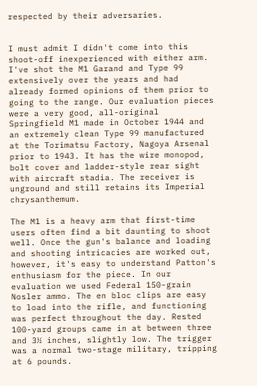respected by their adversaries.


I must admit I didn't come into this shoot-off inexperienced with either arm. I've shot the M1 Garand and Type 99 extensively over the years and had already formed opinions of them prior to going to the range. Our evaluation pieces were a very good, all-original Springfield M1 made in October 1944 and an extremely clean Type 99 manufactured at the Torimatsu Factory, Nagoya Arsenal prior to 1943. It has the wire monopod, bolt cover and ladder-style rear sight with aircraft stadia. The receiver is unground and still retains its Imperial chrysanthemum.

The M1 is a heavy arm that first-time users often find a bit daunting to shoot well. Once the gun's balance and loading and shooting intricacies are worked out, however, it's easy to understand Patton's enthusiasm for the piece. In our evaluation we used Federal 150-grain Nosler ammo. The en bloc clips are easy to load into the rifle, and functioning was perfect throughout the day. Rested 100-yard groups came in at between three and 3½ inches, slightly low. The trigger was a normal two-stage military, tripping at 6 pounds.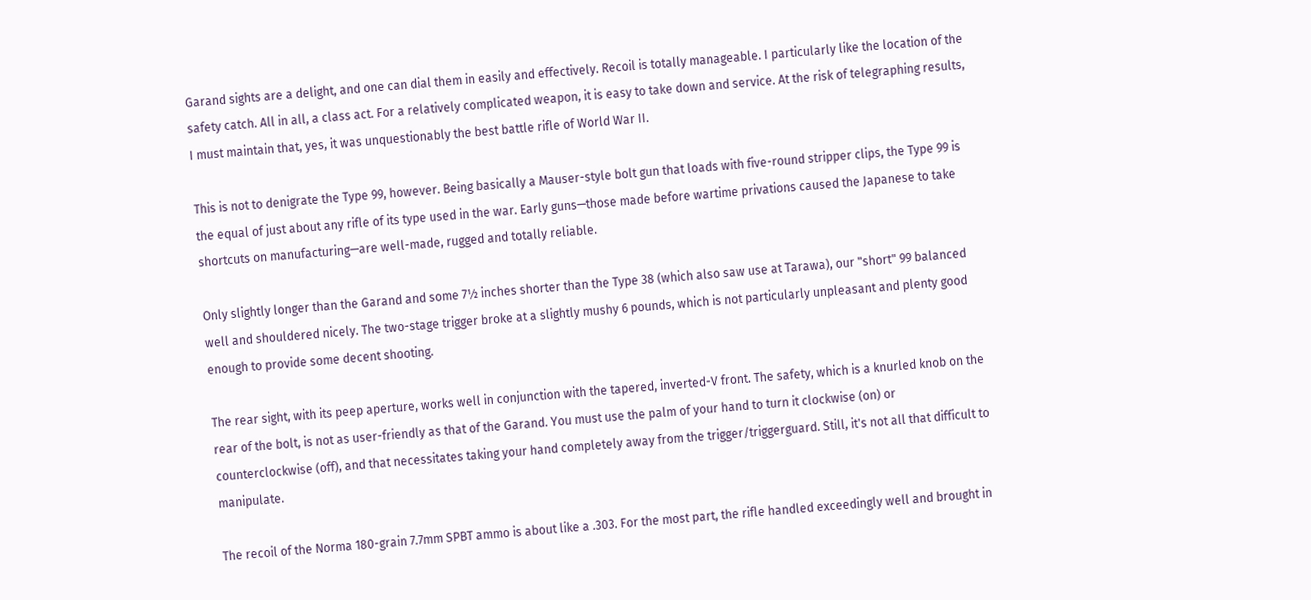Garand sights are a delight, and one can dial them in easily and effectively. Recoil is totally manageable. I particularly like the location of the safety catch. All in all, a class act. For a relatively complicated weapon, it is easy to take down and service. At the risk of telegraphing results, I must maintain that, yes, it was unquestionably the best battle rifle of World War II.

This is not to denigrate the Type 99, however. Being basically a Mauser-style bolt gun that loads with five-round stripper clips, the Type 99 is the equal of just about any rifle of its type used in the war. Early guns—those made before wartime privations caused the Japanese to take shortcuts on manufacturing—are well-made, rugged and totally reliable.

Only slightly longer than the Garand and some 7½ inches shorter than the Type 38 (which also saw use at Tarawa), our "short" 99 balanced well and shouldered nicely. The two-stage trigger broke at a slightly mushy 6 pounds, which is not particularly unpleasant and plenty good enough to provide some decent shooting.

The rear sight, with its peep aperture, works well in conjunction with the tapered, inverted-V front. The safety, which is a knurled knob on the rear of the bolt, is not as user-friendly as that of the Garand. You must use the palm of your hand to turn it clockwise (on) or counterclockwise (off), and that necessitates taking your hand completely away from the trigger/triggerguard. Still, it's not all that difficult to manipulate.

The recoil of the Norma 180-grain 7.7mm SPBT ammo is about like a .303. For the most part, the rifle handled exceedingly well and brought in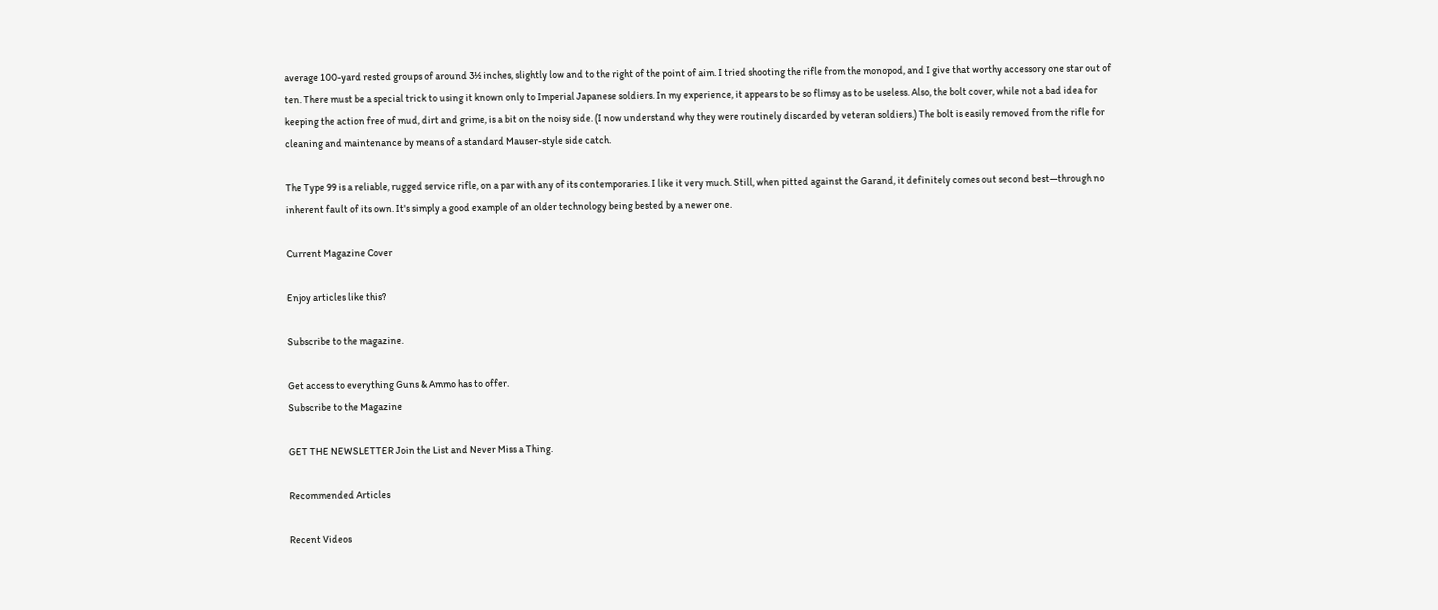average 100-yard rested groups of around 3½ inches, slightly low and to the right of the point of aim. I tried shooting the rifle from the monopod, and I give that worthy accessory one star out of ten. There must be a special trick to using it known only to Imperial Japanese soldiers. In my experience, it appears to be so flimsy as to be useless. Also, the bolt cover, while not a bad idea for keeping the action free of mud, dirt and grime, is a bit on the noisy side. (I now understand why they were routinely discarded by veteran soldiers.) The bolt is easily removed from the rifle for cleaning and maintenance by means of a standard Mauser-style side catch.

The Type 99 is a reliable, rugged service rifle, on a par with any of its contemporaries. I like it very much. Still, when pitted against the Garand, it definitely comes out second best—through no inherent fault of its own. It's simply a good example of an older technology being bested by a newer one.

Current Magazine Cover

Enjoy articles like this?

Subscribe to the magazine.

Get access to everything Guns & Ammo has to offer.
Subscribe to the Magazine

GET THE NEWSLETTER Join the List and Never Miss a Thing.

Recommended Articles

Recent Videos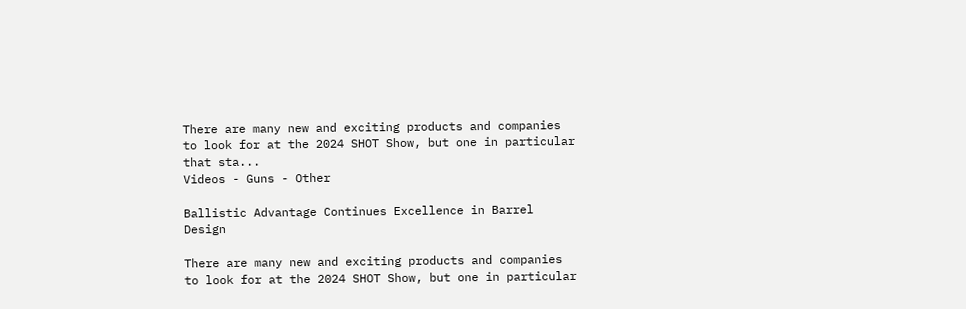There are many new and exciting products and companies to look for at the 2024 SHOT Show, but one in particular that sta...
Videos - Guns - Other

Ballistic Advantage Continues Excellence in Barrel Design

There are many new and exciting products and companies to look for at the 2024 SHOT Show, but one in particular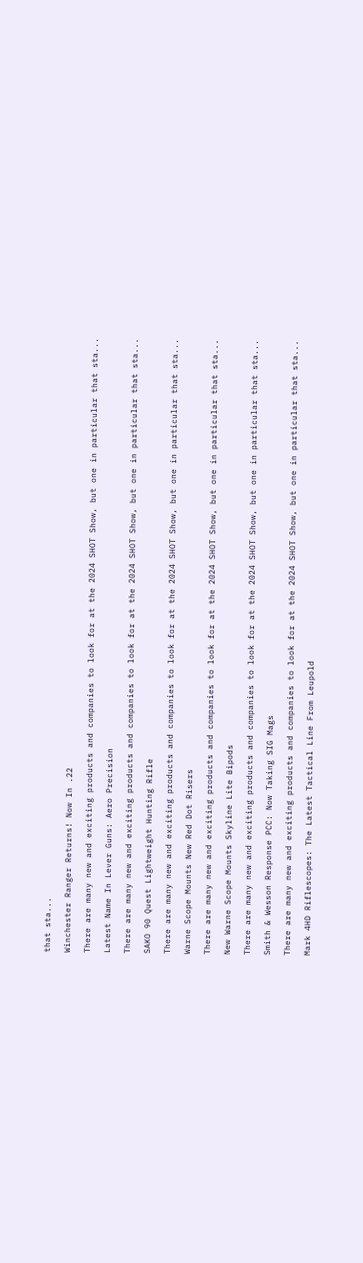that sta...

Winchester Ranger Returns! Now In .22

There are many new and exciting products and companies to look for at the 2024 SHOT Show, but one in particular that sta...

Latest Name In Lever Guns: Aero Precision

There are many new and exciting products and companies to look for at the 2024 SHOT Show, but one in particular that sta...

SAKO 90 Quest Lightweight Hunting Rifle

There are many new and exciting products and companies to look for at the 2024 SHOT Show, but one in particular that sta...

Warne Scope Mounts New Red Dot Risers

There are many new and exciting products and companies to look for at the 2024 SHOT Show, but one in particular that sta...

New Warne Scope Mounts Skyline Lite Bipods

There are many new and exciting products and companies to look for at the 2024 SHOT Show, but one in particular that sta...

Smith & Wesson Response PCC: Now Taking SIG Mags

There are many new and exciting products and companies to look for at the 2024 SHOT Show, but one in particular that sta...

Mark 4HD Riflescopes: The Latest Tactical Line From Leupold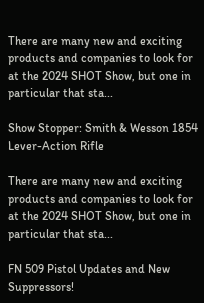There are many new and exciting products and companies to look for at the 2024 SHOT Show, but one in particular that sta...

Show Stopper: Smith & Wesson 1854 Lever-Action Rifle

There are many new and exciting products and companies to look for at the 2024 SHOT Show, but one in particular that sta...

FN 509 Pistol Updates and New Suppressors!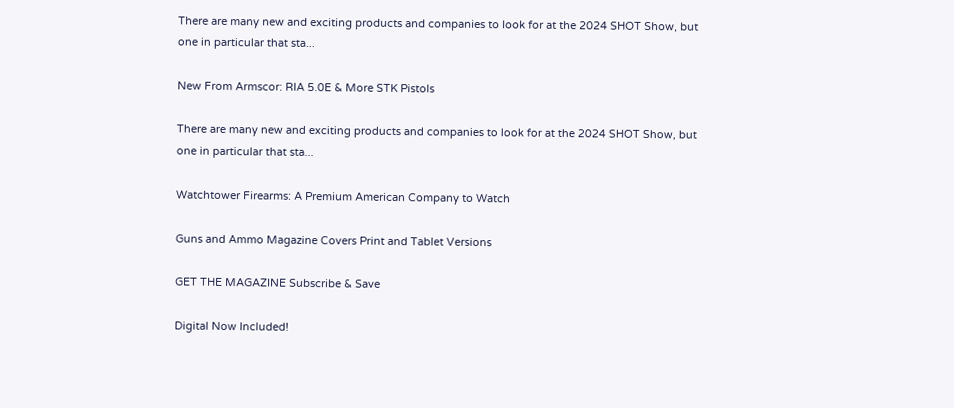There are many new and exciting products and companies to look for at the 2024 SHOT Show, but one in particular that sta...

New From Armscor: RIA 5.0E & More STK Pistols

There are many new and exciting products and companies to look for at the 2024 SHOT Show, but one in particular that sta...

Watchtower Firearms: A Premium American Company to Watch

Guns and Ammo Magazine Covers Print and Tablet Versions

GET THE MAGAZINE Subscribe & Save

Digital Now Included!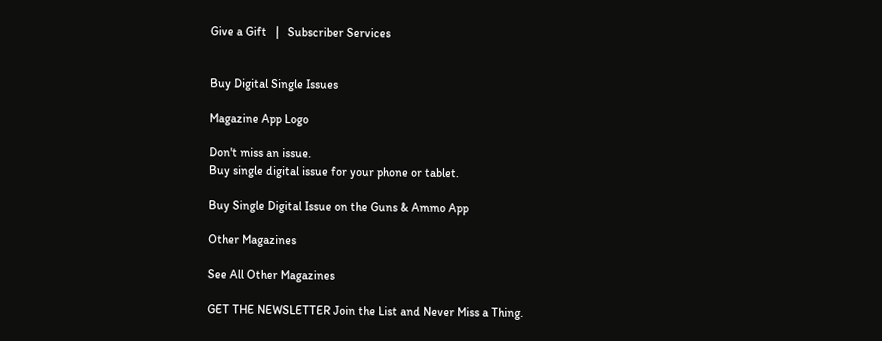Give a Gift   |   Subscriber Services


Buy Digital Single Issues

Magazine App Logo

Don't miss an issue.
Buy single digital issue for your phone or tablet.

Buy Single Digital Issue on the Guns & Ammo App

Other Magazines

See All Other Magazines

GET THE NEWSLETTER Join the List and Never Miss a Thing.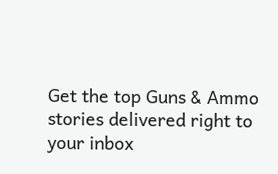Get the top Guns & Ammo stories delivered right to your inbox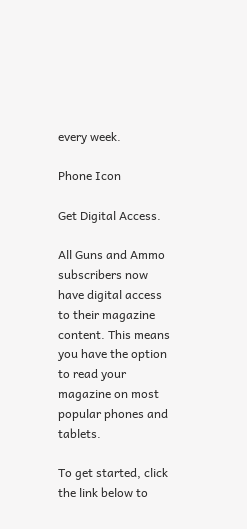every week.

Phone Icon

Get Digital Access.

All Guns and Ammo subscribers now have digital access to their magazine content. This means you have the option to read your magazine on most popular phones and tablets.

To get started, click the link below to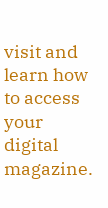visit and learn how to access your digital magazine.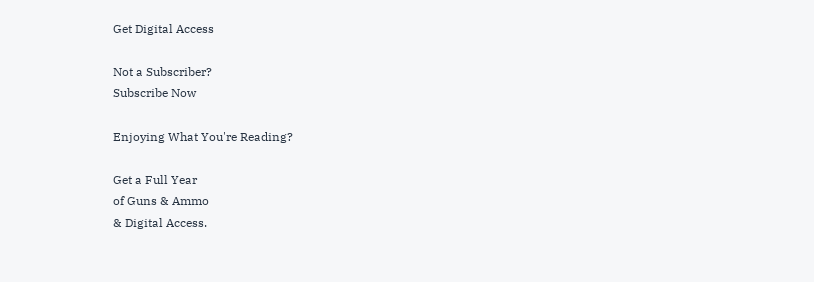Get Digital Access

Not a Subscriber?
Subscribe Now

Enjoying What You're Reading?

Get a Full Year
of Guns & Ammo
& Digital Access.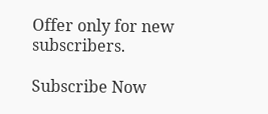Offer only for new subscribers.

Subscribe Now